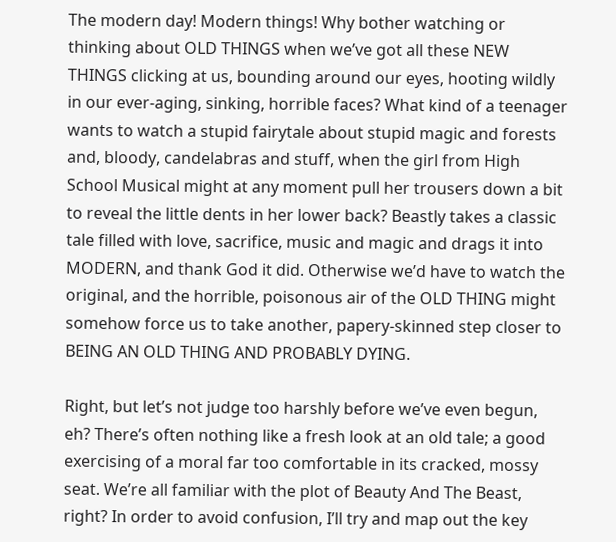The modern day! Modern things! Why bother watching or thinking about OLD THINGS when we’ve got all these NEW THINGS clicking at us, bounding around our eyes, hooting wildly in our ever-aging, sinking, horrible faces? What kind of a teenager wants to watch a stupid fairytale about stupid magic and forests and, bloody, candelabras and stuff, when the girl from High School Musical might at any moment pull her trousers down a bit to reveal the little dents in her lower back? Beastly takes a classic tale filled with love, sacrifice, music and magic and drags it into MODERN, and thank God it did. Otherwise we’d have to watch the original, and the horrible, poisonous air of the OLD THING might somehow force us to take another, papery-skinned step closer to BEING AN OLD THING AND PROBABLY DYING.

Right, but let’s not judge too harshly before we’ve even begun, eh? There’s often nothing like a fresh look at an old tale; a good exercising of a moral far too comfortable in its cracked, mossy seat. We’re all familiar with the plot of Beauty And The Beast, right? In order to avoid confusion, I’ll try and map out the key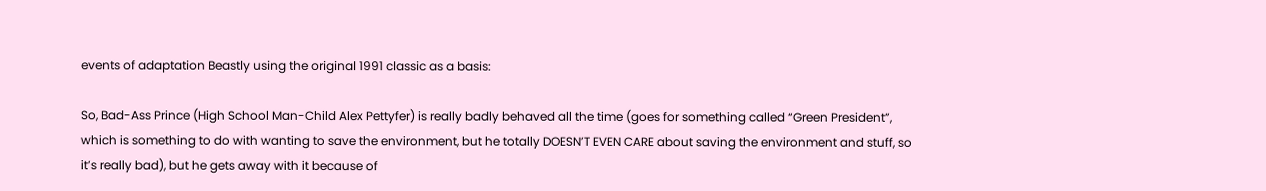events of adaptation Beastly using the original 1991 classic as a basis:

So, Bad-Ass Prince (High School Man-Child Alex Pettyfer) is really badly behaved all the time (goes for something called “Green President”, which is something to do with wanting to save the environment, but he totally DOESN’T EVEN CARE about saving the environment and stuff, so it’s really bad), but he gets away with it because of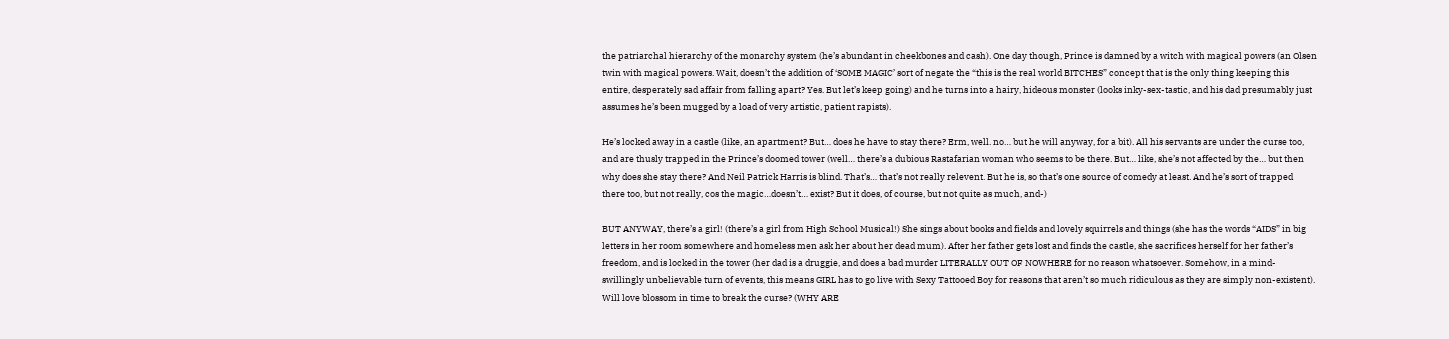the patriarchal hierarchy of the monarchy system (he’s abundant in cheekbones and cash). One day though, Prince is damned by a witch with magical powers (an Olsen twin with magical powers. Wait, doesn’t the addition of ‘SOME MAGIC’ sort of negate the “this is the real world BITCHES” concept that is the only thing keeping this entire, desperately sad affair from falling apart? Yes. But let’s keep going) and he turns into a hairy, hideous monster (looks inky-sex-tastic, and his dad presumably just assumes he’s been mugged by a load of very artistic, patient rapists).

He’s locked away in a castle (like, an apartment? But… does he have to stay there? Erm, well. no… but he will anyway, for a bit). All his servants are under the curse too, and are thusly trapped in the Prince’s doomed tower (well… there’s a dubious Rastafarian woman who seems to be there. But… like, she’s not affected by the… but then why does she stay there? And Neil Patrick Harris is blind. That’s… that’s not really relevent. But he is, so that’s one source of comedy at least. And he’s sort of trapped there too, but not really, cos the magic…doesn’t… exist? But it does, of course, but not quite as much, and-)

BUT ANYWAY, there’s a girl! (there’s a girl from High School Musical!) She sings about books and fields and lovely squirrels and things (she has the words “AIDS” in big letters in her room somewhere and homeless men ask her about her dead mum). After her father gets lost and finds the castle, she sacrifices herself for her father’s freedom, and is locked in the tower (her dad is a druggie, and does a bad murder LITERALLY OUT OF NOWHERE for no reason whatsoever. Somehow, in a mind-swillingly unbelievable turn of events, this means GIRL has to go live with Sexy Tattooed Boy for reasons that aren’t so much ridiculous as they are simply non-existent). Will love blossom in time to break the curse? (WHY ARE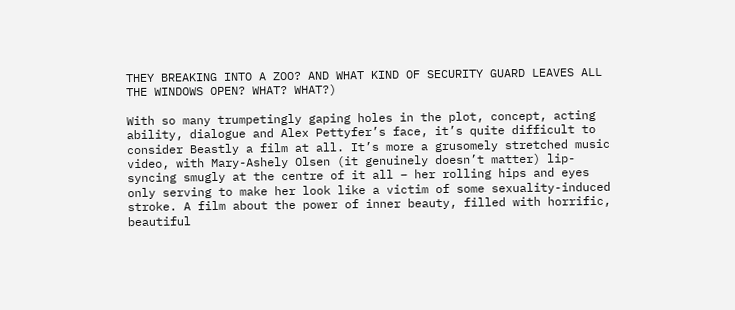THEY BREAKING INTO A ZOO? AND WHAT KIND OF SECURITY GUARD LEAVES ALL THE WINDOWS OPEN? WHAT? WHAT?)

With so many trumpetingly gaping holes in the plot, concept, acting ability, dialogue and Alex Pettyfer’s face, it’s quite difficult to consider Beastly a film at all. It’s more a grusomely stretched music video, with Mary-Ashely Olsen (it genuinely doesn’t matter) lip-syncing smugly at the centre of it all – her rolling hips and eyes only serving to make her look like a victim of some sexuality-induced stroke. A film about the power of inner beauty, filled with horrific, beautiful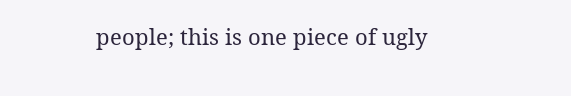people; this is one piece of ugly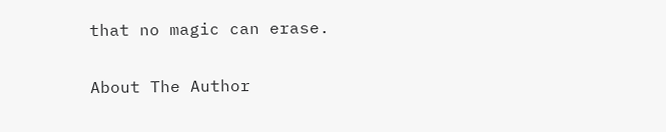that no magic can erase.

About The Author